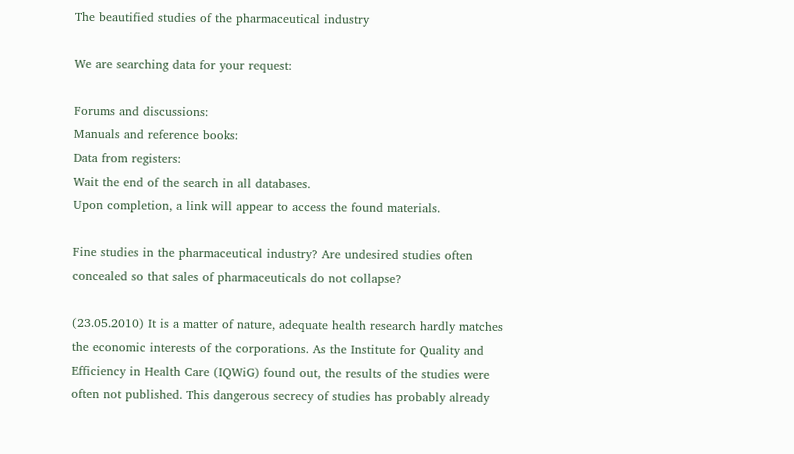The beautified studies of the pharmaceutical industry

We are searching data for your request:

Forums and discussions:
Manuals and reference books:
Data from registers:
Wait the end of the search in all databases.
Upon completion, a link will appear to access the found materials.

Fine studies in the pharmaceutical industry? Are undesired studies often concealed so that sales of pharmaceuticals do not collapse?

(23.05.2010) It is a matter of nature, adequate health research hardly matches the economic interests of the corporations. As the Institute for Quality and Efficiency in Health Care (IQWiG) found out, the results of the studies were often not published. This dangerous secrecy of studies has probably already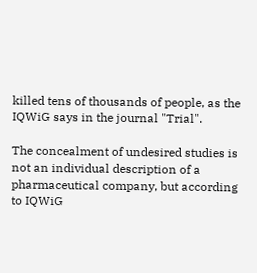killed tens of thousands of people, as the IQWiG says in the journal "Trial".

The concealment of undesired studies is not an individual description of a pharmaceutical company, but according to IQWiG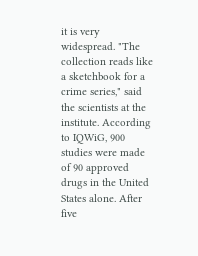it is very widespread. "The collection reads like a sketchbook for a crime series," said the scientists at the institute. According to IQWiG, 900 studies were made of 90 approved drugs in the United States alone. After five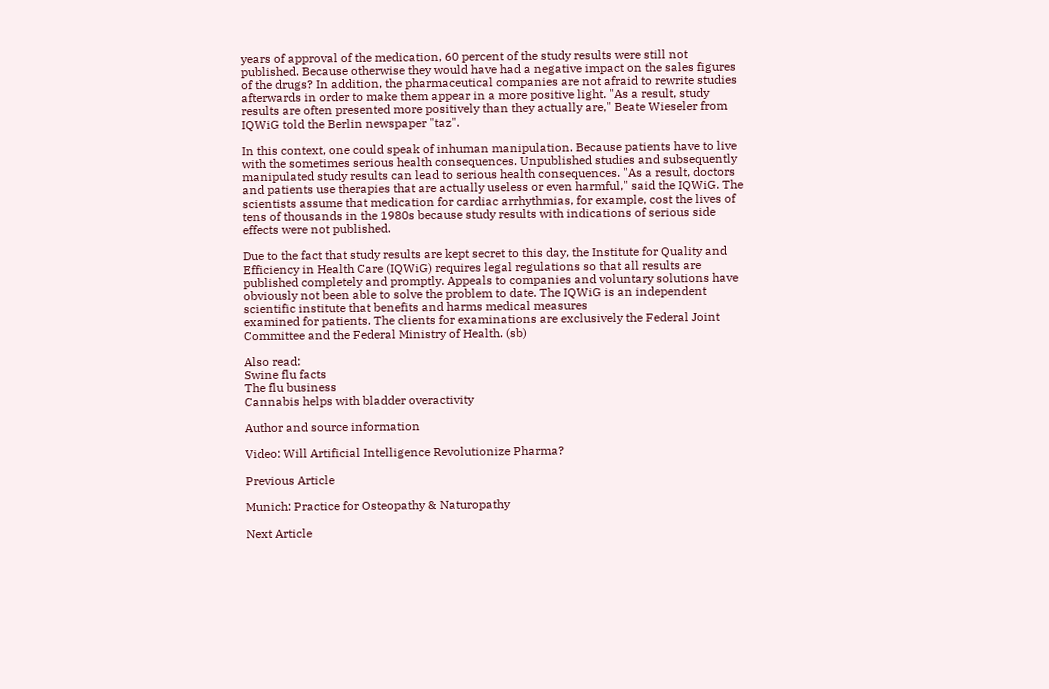years of approval of the medication, 60 percent of the study results were still not published. Because otherwise they would have had a negative impact on the sales figures of the drugs? In addition, the pharmaceutical companies are not afraid to rewrite studies afterwards in order to make them appear in a more positive light. "As a result, study results are often presented more positively than they actually are," Beate Wieseler from IQWiG told the Berlin newspaper "taz".

In this context, one could speak of inhuman manipulation. Because patients have to live with the sometimes serious health consequences. Unpublished studies and subsequently manipulated study results can lead to serious health consequences. "As a result, doctors and patients use therapies that are actually useless or even harmful," said the IQWiG. The scientists assume that medication for cardiac arrhythmias, for example, cost the lives of tens of thousands in the 1980s because study results with indications of serious side effects were not published.

Due to the fact that study results are kept secret to this day, the Institute for Quality and Efficiency in Health Care (IQWiG) requires legal regulations so that all results are published completely and promptly. Appeals to companies and voluntary solutions have obviously not been able to solve the problem to date. The IQWiG is an independent scientific institute that benefits and harms medical measures
examined for patients. The clients for examinations are exclusively the Federal Joint Committee and the Federal Ministry of Health. (sb)

Also read:
Swine flu facts
The flu business
Cannabis helps with bladder overactivity

Author and source information

Video: Will Artificial Intelligence Revolutionize Pharma?

Previous Article

Munich: Practice for Osteopathy & Naturopathy

Next Article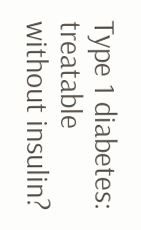Type 1 diabetes: treatable without insulin?